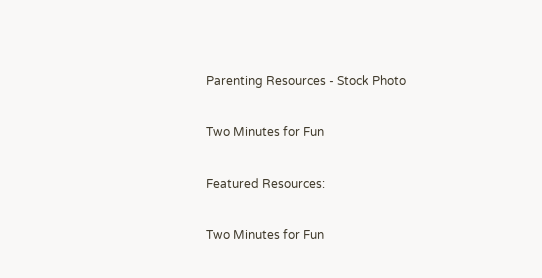Parenting Resources - Stock Photo

Two Minutes for Fun

Featured Resources:

Two Minutes for Fun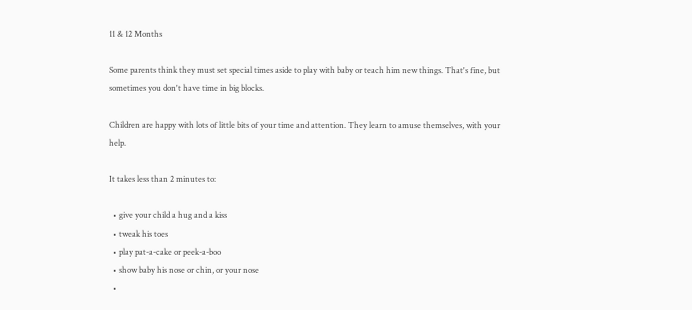11 & 12 Months

Some parents think they must set special times aside to play with baby or teach him new things. That's fine, but sometimes you don't have time in big blocks.

Children are happy with lots of little bits of your time and attention. They learn to amuse themselves, with your help.

It takes less than 2 minutes to:

  • give your child a hug and a kiss
  • tweak his toes
  • play pat-a-cake or peek-a-boo
  • show baby his nose or chin, or your nose
  •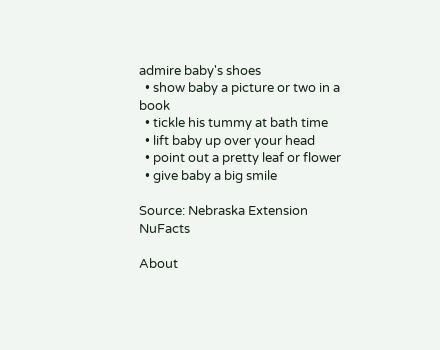admire baby's shoes
  • show baby a picture or two in a book
  • tickle his tummy at bath time
  • lift baby up over your head
  • point out a pretty leaf or flower
  • give baby a big smile

Source: Nebraska Extension NuFacts

About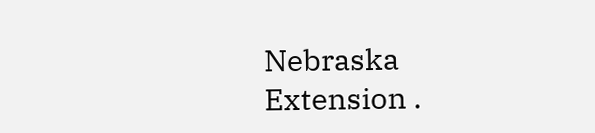Nebraska Extension .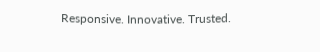Responsive. Innovative. Trusted.